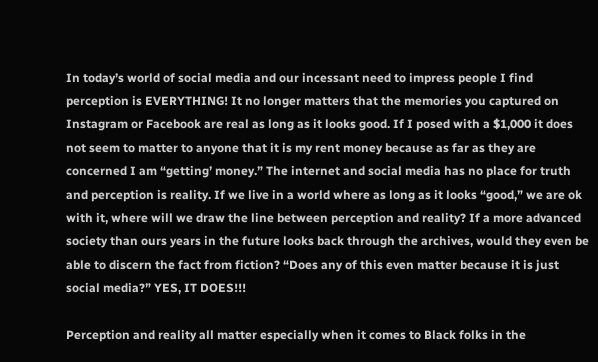In today’s world of social media and our incessant need to impress people I find perception is EVERYTHING! It no longer matters that the memories you captured on Instagram or Facebook are real as long as it looks good. If I posed with a $1,000 it does not seem to matter to anyone that it is my rent money because as far as they are concerned I am “getting’ money.” The internet and social media has no place for truth and perception is reality. If we live in a world where as long as it looks “good,” we are ok with it, where will we draw the line between perception and reality? If a more advanced society than ours years in the future looks back through the archives, would they even be able to discern the fact from fiction? “Does any of this even matter because it is just social media?” YES, IT DOES!!!

Perception and reality all matter especially when it comes to Black folks in the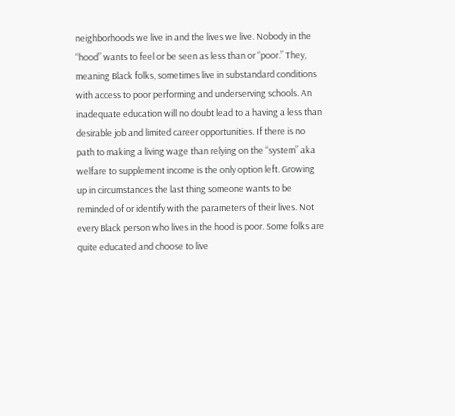neighborhoods we live in and the lives we live. Nobody in the “hood” wants to feel or be seen as less than or “poor.” They, meaning Black folks, sometimes live in substandard conditions with access to poor performing and underserving schools. An inadequate education will no doubt lead to a having a less than desirable job and limited career opportunities. If there is no path to making a living wage than relying on the “system” aka welfare to supplement income is the only option left. Growing up in circumstances the last thing someone wants to be reminded of or identify with the parameters of their lives. Not every Black person who lives in the hood is poor. Some folks are quite educated and choose to live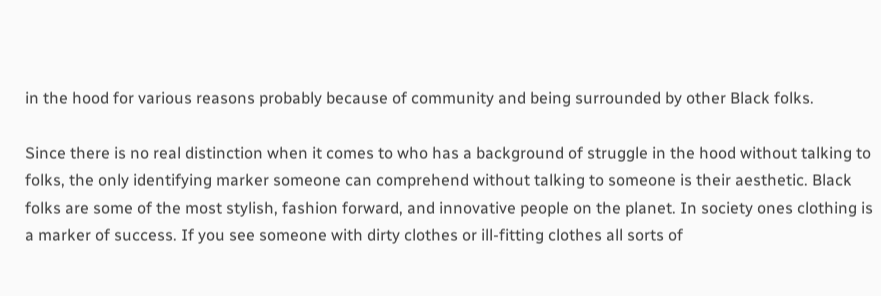in the hood for various reasons probably because of community and being surrounded by other Black folks.

Since there is no real distinction when it comes to who has a background of struggle in the hood without talking to folks, the only identifying marker someone can comprehend without talking to someone is their aesthetic. Black folks are some of the most stylish, fashion forward, and innovative people on the planet. In society ones clothing is a marker of success. If you see someone with dirty clothes or ill-fitting clothes all sorts of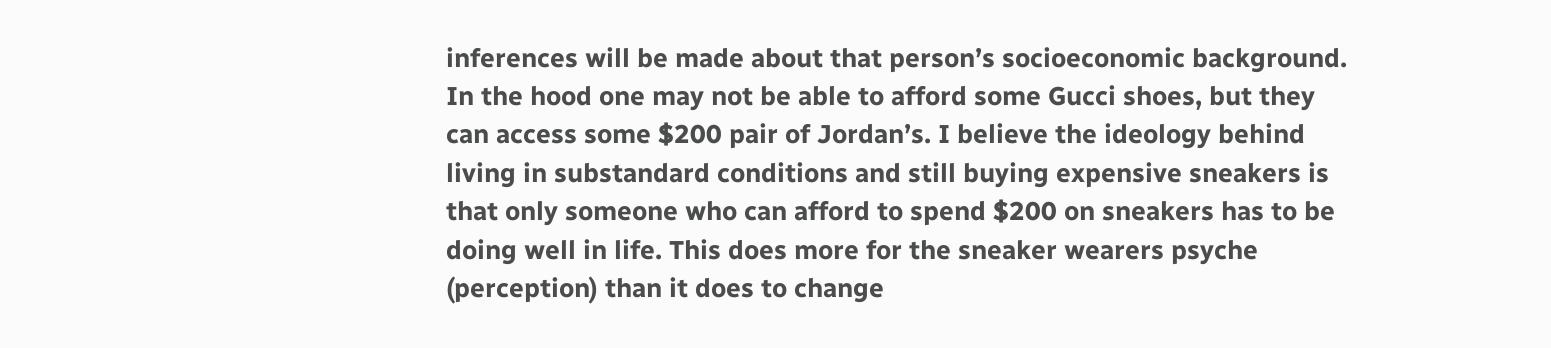inferences will be made about that person’s socioeconomic background. In the hood one may not be able to afford some Gucci shoes, but they can access some $200 pair of Jordan’s. I believe the ideology behind living in substandard conditions and still buying expensive sneakers is that only someone who can afford to spend $200 on sneakers has to be doing well in life. This does more for the sneaker wearers psyche (perception) than it does to change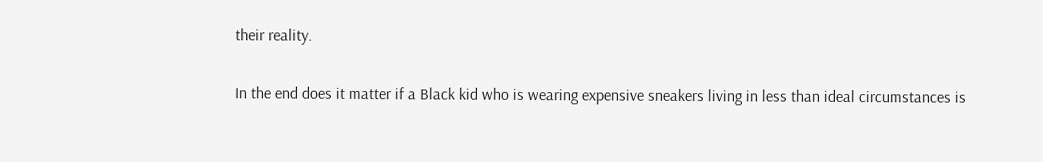their reality.

In the end does it matter if a Black kid who is wearing expensive sneakers living in less than ideal circumstances is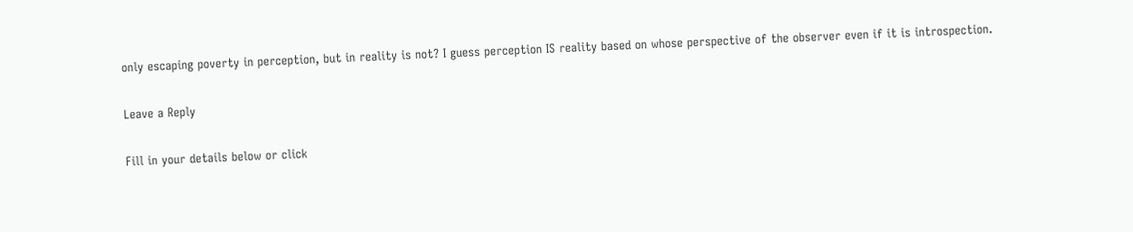only escaping poverty in perception, but in reality is not? I guess perception IS reality based on whose perspective of the observer even if it is introspection.

Leave a Reply

Fill in your details below or click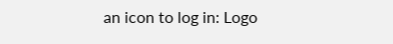an icon to log in: Logo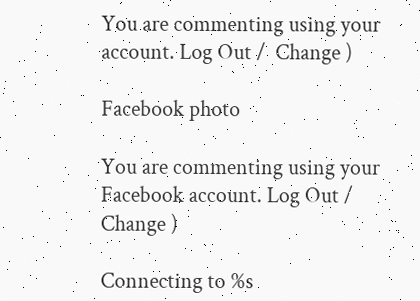You are commenting using your account. Log Out /  Change )

Facebook photo

You are commenting using your Facebook account. Log Out /  Change )

Connecting to %s